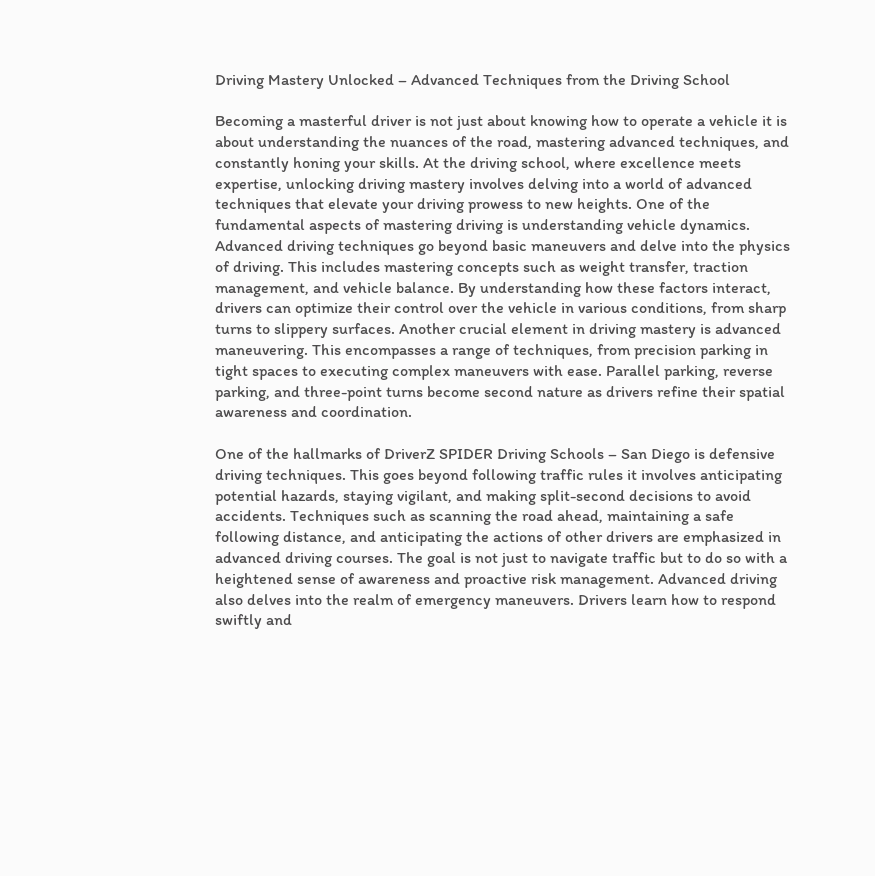Driving Mastery Unlocked – Advanced Techniques from the Driving School

Becoming a masterful driver is not just about knowing how to operate a vehicle it is about understanding the nuances of the road, mastering advanced techniques, and constantly honing your skills. At the driving school, where excellence meets expertise, unlocking driving mastery involves delving into a world of advanced techniques that elevate your driving prowess to new heights. One of the fundamental aspects of mastering driving is understanding vehicle dynamics. Advanced driving techniques go beyond basic maneuvers and delve into the physics of driving. This includes mastering concepts such as weight transfer, traction management, and vehicle balance. By understanding how these factors interact, drivers can optimize their control over the vehicle in various conditions, from sharp turns to slippery surfaces. Another crucial element in driving mastery is advanced maneuvering. This encompasses a range of techniques, from precision parking in tight spaces to executing complex maneuvers with ease. Parallel parking, reverse parking, and three-point turns become second nature as drivers refine their spatial awareness and coordination.

One of the hallmarks of DriverZ SPIDER Driving Schools – San Diego is defensive driving techniques. This goes beyond following traffic rules it involves anticipating potential hazards, staying vigilant, and making split-second decisions to avoid accidents. Techniques such as scanning the road ahead, maintaining a safe following distance, and anticipating the actions of other drivers are emphasized in advanced driving courses. The goal is not just to navigate traffic but to do so with a heightened sense of awareness and proactive risk management. Advanced driving also delves into the realm of emergency maneuvers. Drivers learn how to respond swiftly and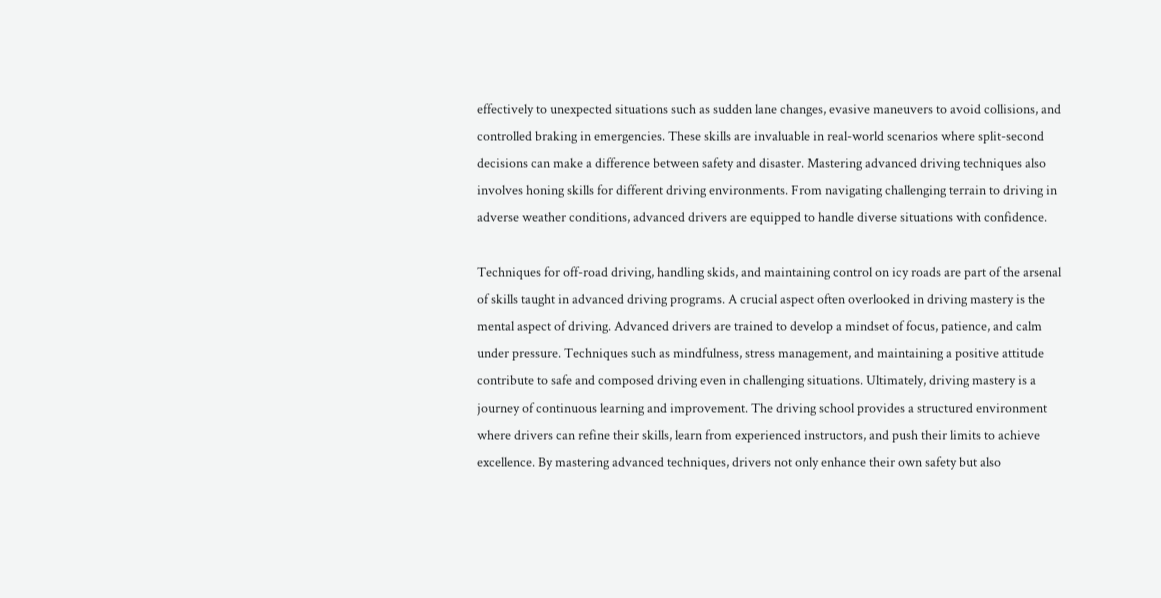effectively to unexpected situations such as sudden lane changes, evasive maneuvers to avoid collisions, and controlled braking in emergencies. These skills are invaluable in real-world scenarios where split-second decisions can make a difference between safety and disaster. Mastering advanced driving techniques also involves honing skills for different driving environments. From navigating challenging terrain to driving in adverse weather conditions, advanced drivers are equipped to handle diverse situations with confidence.

Techniques for off-road driving, handling skids, and maintaining control on icy roads are part of the arsenal of skills taught in advanced driving programs. A crucial aspect often overlooked in driving mastery is the mental aspect of driving. Advanced drivers are trained to develop a mindset of focus, patience, and calm under pressure. Techniques such as mindfulness, stress management, and maintaining a positive attitude contribute to safe and composed driving even in challenging situations. Ultimately, driving mastery is a journey of continuous learning and improvement. The driving school provides a structured environment where drivers can refine their skills, learn from experienced instructors, and push their limits to achieve excellence. By mastering advanced techniques, drivers not only enhance their own safety but also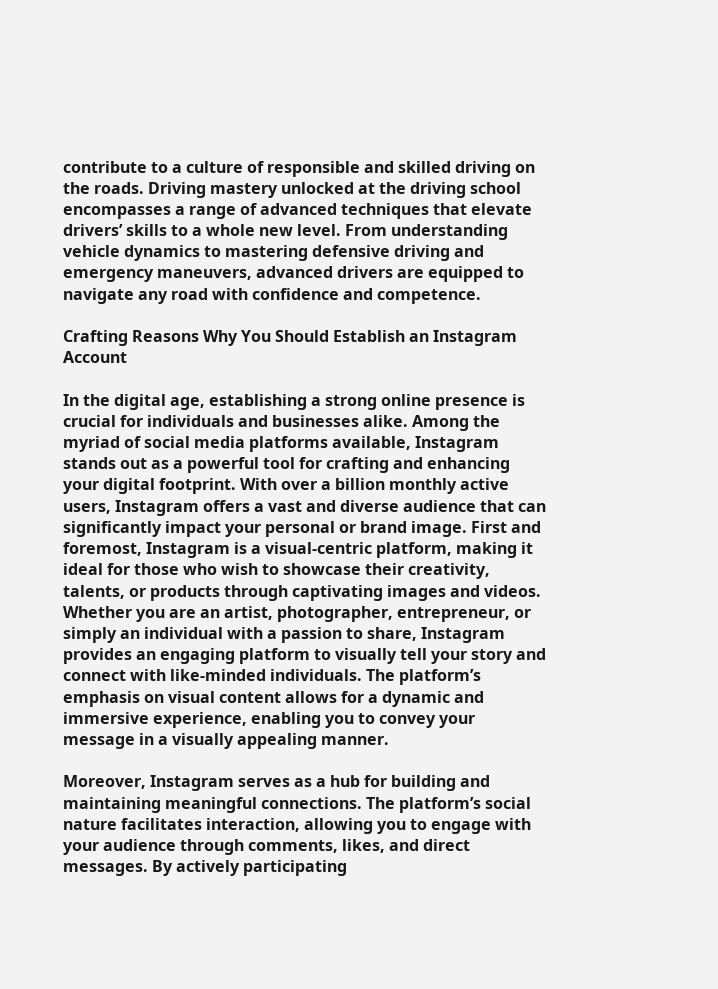contribute to a culture of responsible and skilled driving on the roads. Driving mastery unlocked at the driving school encompasses a range of advanced techniques that elevate drivers’ skills to a whole new level. From understanding vehicle dynamics to mastering defensive driving and emergency maneuvers, advanced drivers are equipped to navigate any road with confidence and competence.

Crafting Reasons Why You Should Establish an Instagram Account

In the digital age, establishing a strong online presence is crucial for individuals and businesses alike. Among the myriad of social media platforms available, Instagram stands out as a powerful tool for crafting and enhancing your digital footprint. With over a billion monthly active users, Instagram offers a vast and diverse audience that can significantly impact your personal or brand image. First and foremost, Instagram is a visual-centric platform, making it ideal for those who wish to showcase their creativity, talents, or products through captivating images and videos. Whether you are an artist, photographer, entrepreneur, or simply an individual with a passion to share, Instagram provides an engaging platform to visually tell your story and connect with like-minded individuals. The platform’s emphasis on visual content allows for a dynamic and immersive experience, enabling you to convey your message in a visually appealing manner.

Moreover, Instagram serves as a hub for building and maintaining meaningful connections. The platform’s social nature facilitates interaction, allowing you to engage with your audience through comments, likes, and direct messages. By actively participating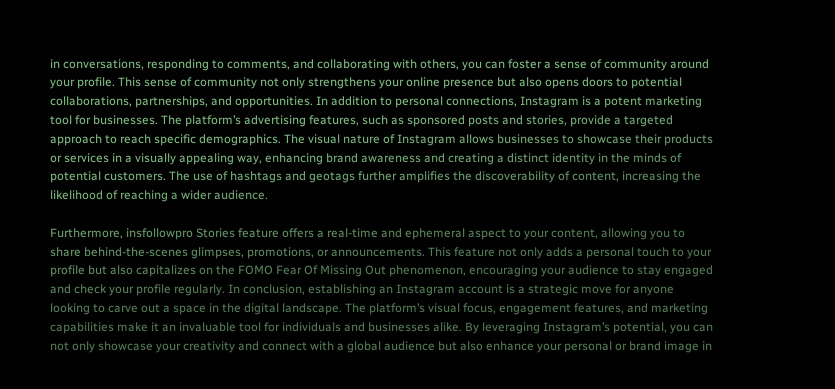in conversations, responding to comments, and collaborating with others, you can foster a sense of community around your profile. This sense of community not only strengthens your online presence but also opens doors to potential collaborations, partnerships, and opportunities. In addition to personal connections, Instagram is a potent marketing tool for businesses. The platform’s advertising features, such as sponsored posts and stories, provide a targeted approach to reach specific demographics. The visual nature of Instagram allows businesses to showcase their products or services in a visually appealing way, enhancing brand awareness and creating a distinct identity in the minds of potential customers. The use of hashtags and geotags further amplifies the discoverability of content, increasing the likelihood of reaching a wider audience.

Furthermore, insfollowpro Stories feature offers a real-time and ephemeral aspect to your content, allowing you to share behind-the-scenes glimpses, promotions, or announcements. This feature not only adds a personal touch to your profile but also capitalizes on the FOMO Fear Of Missing Out phenomenon, encouraging your audience to stay engaged and check your profile regularly. In conclusion, establishing an Instagram account is a strategic move for anyone looking to carve out a space in the digital landscape. The platform’s visual focus, engagement features, and marketing capabilities make it an invaluable tool for individuals and businesses alike. By leveraging Instagram’s potential, you can not only showcase your creativity and connect with a global audience but also enhance your personal or brand image in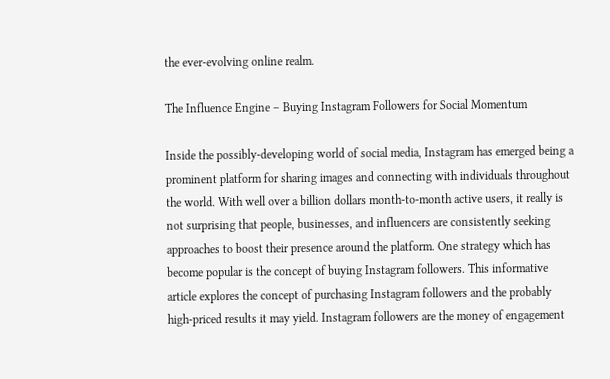the ever-evolving online realm.

The Influence Engine – Buying Instagram Followers for Social Momentum

Inside the possibly-developing world of social media, Instagram has emerged being a prominent platform for sharing images and connecting with individuals throughout the world. With well over a billion dollars month-to-month active users, it really is not surprising that people, businesses, and influencers are consistently seeking approaches to boost their presence around the platform. One strategy which has become popular is the concept of buying Instagram followers. This informative article explores the concept of purchasing Instagram followers and the probably high-priced results it may yield. Instagram followers are the money of engagement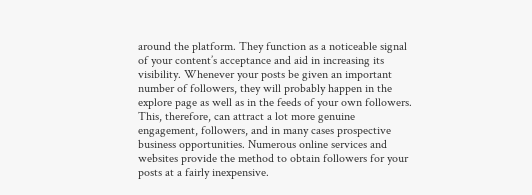around the platform. They function as a noticeable signal of your content’s acceptance and aid in increasing its visibility. Whenever your posts be given an important number of followers, they will probably happen in the explore page as well as in the feeds of your own followers. This, therefore, can attract a lot more genuine engagement, followers, and in many cases prospective business opportunities. Numerous online services and websites provide the method to obtain followers for your posts at a fairly inexpensive.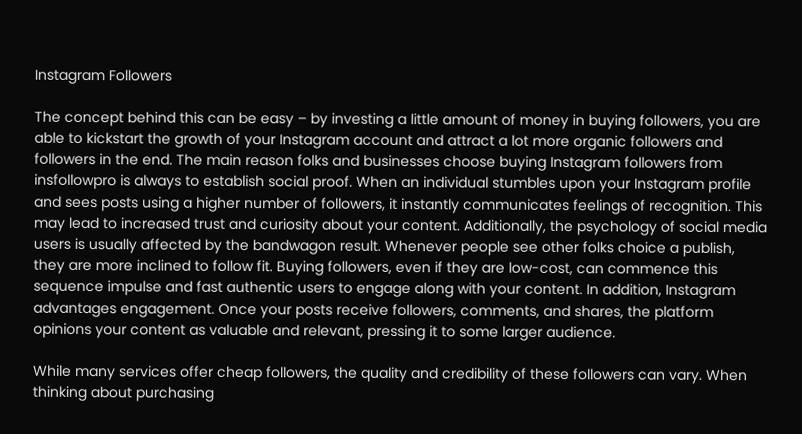Instagram Followers

The concept behind this can be easy – by investing a little amount of money in buying followers, you are able to kickstart the growth of your Instagram account and attract a lot more organic followers and followers in the end. The main reason folks and businesses choose buying Instagram followers from insfollowpro is always to establish social proof. When an individual stumbles upon your Instagram profile and sees posts using a higher number of followers, it instantly communicates feelings of recognition. This may lead to increased trust and curiosity about your content. Additionally, the psychology of social media users is usually affected by the bandwagon result. Whenever people see other folks choice a publish, they are more inclined to follow fit. Buying followers, even if they are low-cost, can commence this sequence impulse and fast authentic users to engage along with your content. In addition, Instagram advantages engagement. Once your posts receive followers, comments, and shares, the platform opinions your content as valuable and relevant, pressing it to some larger audience.

While many services offer cheap followers, the quality and credibility of these followers can vary. When thinking about purchasing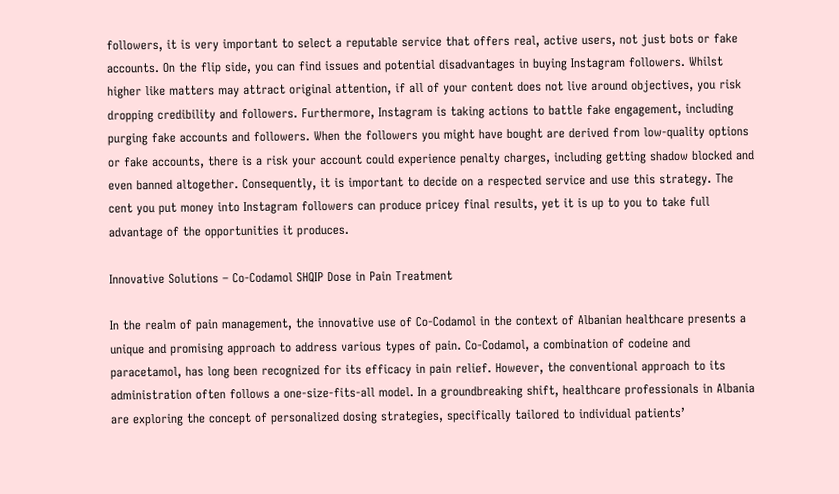followers, it is very important to select a reputable service that offers real, active users, not just bots or fake accounts. On the flip side, you can find issues and potential disadvantages in buying Instagram followers. Whilst higher like matters may attract original attention, if all of your content does not live around objectives, you risk dropping credibility and followers. Furthermore, Instagram is taking actions to battle fake engagement, including purging fake accounts and followers. When the followers you might have bought are derived from low-quality options or fake accounts, there is a risk your account could experience penalty charges, including getting shadow blocked and even banned altogether. Consequently, it is important to decide on a respected service and use this strategy. The cent you put money into Instagram followers can produce pricey final results, yet it is up to you to take full advantage of the opportunities it produces.

Innovative Solutions – Co-Codamol SHQIP Dose in Pain Treatment

In the realm of pain management, the innovative use of Co-Codamol in the context of Albanian healthcare presents a unique and promising approach to address various types of pain. Co-Codamol, a combination of codeine and paracetamol, has long been recognized for its efficacy in pain relief. However, the conventional approach to its administration often follows a one-size-fits-all model. In a groundbreaking shift, healthcare professionals in Albania are exploring the concept of personalized dosing strategies, specifically tailored to individual patients’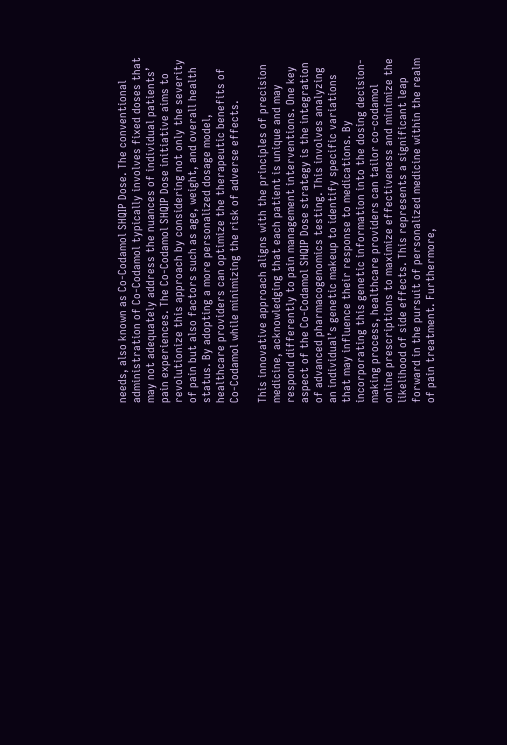needs, also known as Co-Codamol SHQIP Dose. The conventional administration of Co-Codamol typically involves fixed doses that may not adequately address the nuances of individual patients’ pain experiences. The Co-Codamol SHQIP Dose initiative aims to revolutionize this approach by considering not only the severity of pain but also factors such as age, weight, and overall health status. By adopting a more personalized dosage model, healthcare providers can optimize the therapeutic benefits of Co-Codamol while minimizing the risk of adverse effects.

This innovative approach aligns with the principles of precision medicine, acknowledging that each patient is unique and may respond differently to pain management interventions. One key aspect of the Co-Codamol SHQIP Dose strategy is the integration of advanced pharmacogenomics testing. This involves analyzing an individual’s genetic makeup to identify specific variations that may influence their response to medications. By incorporating this genetic information into the dosing decision-making process, healthcare providers can tailor co-codamol online prescriptions to maximize effectiveness and minimize the likelihood of side effects. This represents a significant leap forward in the pursuit of personalized medicine within the realm of pain treatment. Furthermore,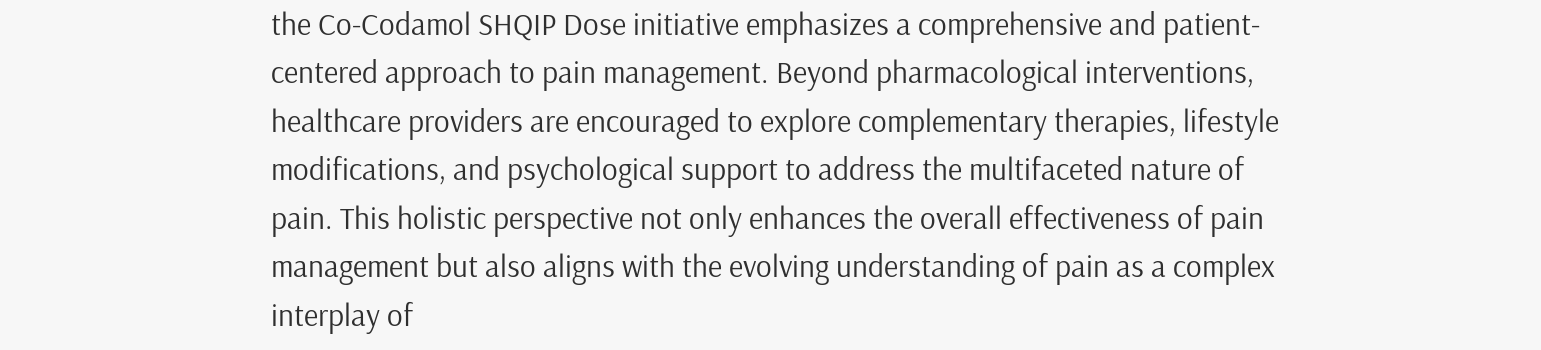the Co-Codamol SHQIP Dose initiative emphasizes a comprehensive and patient-centered approach to pain management. Beyond pharmacological interventions, healthcare providers are encouraged to explore complementary therapies, lifestyle modifications, and psychological support to address the multifaceted nature of pain. This holistic perspective not only enhances the overall effectiveness of pain management but also aligns with the evolving understanding of pain as a complex interplay of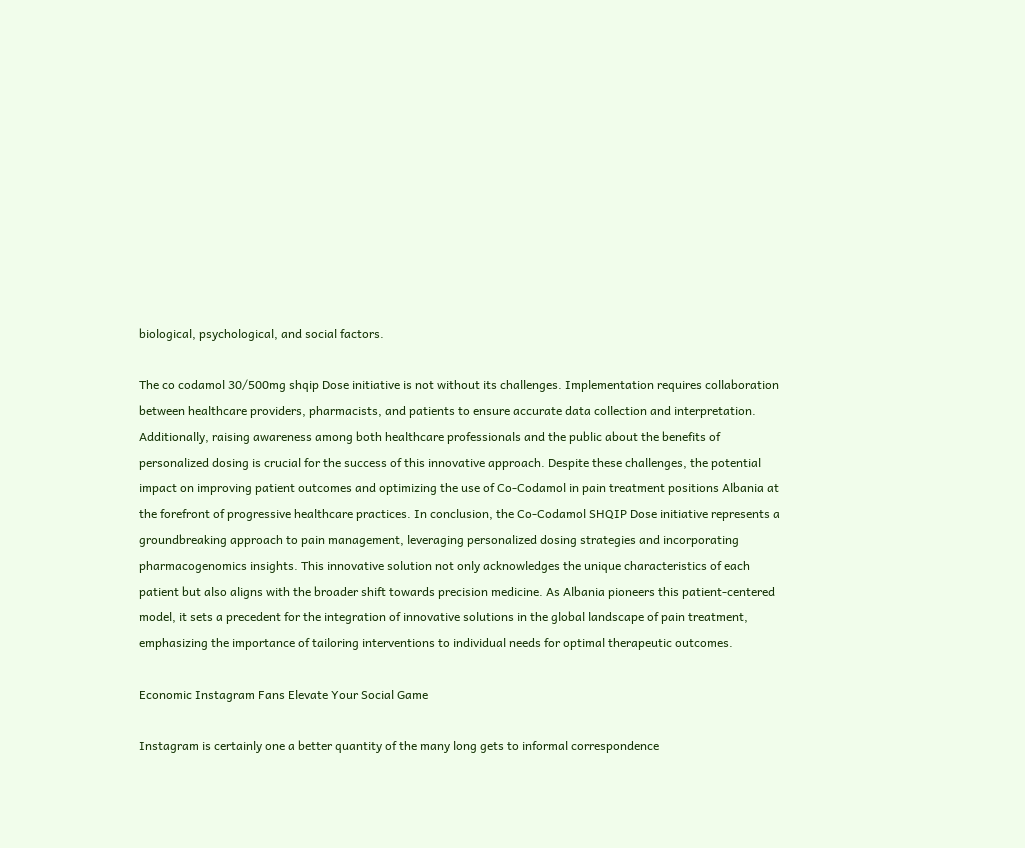biological, psychological, and social factors.

The co codamol 30/500mg shqip Dose initiative is not without its challenges. Implementation requires collaboration between healthcare providers, pharmacists, and patients to ensure accurate data collection and interpretation. Additionally, raising awareness among both healthcare professionals and the public about the benefits of personalized dosing is crucial for the success of this innovative approach. Despite these challenges, the potential impact on improving patient outcomes and optimizing the use of Co-Codamol in pain treatment positions Albania at the forefront of progressive healthcare practices. In conclusion, the Co-Codamol SHQIP Dose initiative represents a groundbreaking approach to pain management, leveraging personalized dosing strategies and incorporating pharmacogenomics insights. This innovative solution not only acknowledges the unique characteristics of each patient but also aligns with the broader shift towards precision medicine. As Albania pioneers this patient-centered model, it sets a precedent for the integration of innovative solutions in the global landscape of pain treatment, emphasizing the importance of tailoring interventions to individual needs for optimal therapeutic outcomes.

Economic Instagram Fans Elevate Your Social Game

Instagram is certainly one a better quantity of the many long gets to informal correspondence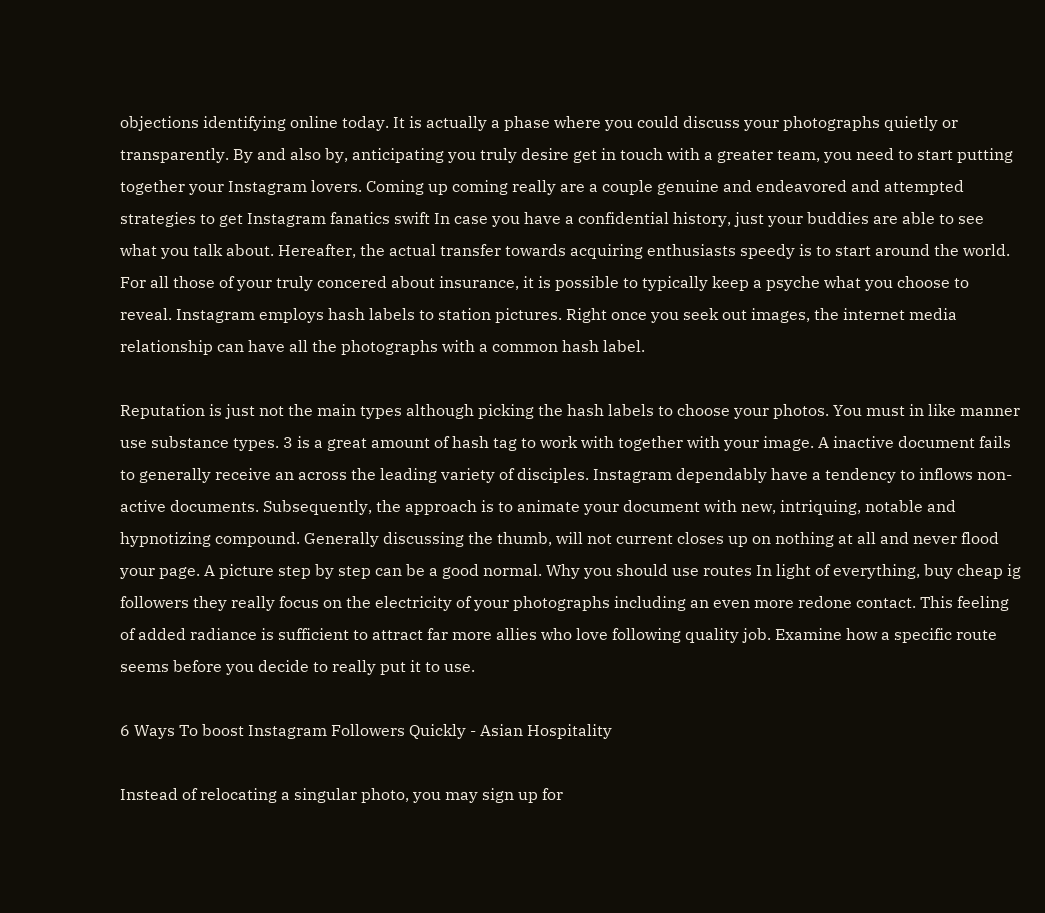objections identifying online today. It is actually a phase where you could discuss your photographs quietly or transparently. By and also by, anticipating you truly desire get in touch with a greater team, you need to start putting together your Instagram lovers. Coming up coming really are a couple genuine and endeavored and attempted strategies to get Instagram fanatics swift In case you have a confidential history, just your buddies are able to see what you talk about. Hereafter, the actual transfer towards acquiring enthusiasts speedy is to start around the world. For all those of your truly concered about insurance, it is possible to typically keep a psyche what you choose to reveal. Instagram employs hash labels to station pictures. Right once you seek out images, the internet media relationship can have all the photographs with a common hash label.

Reputation is just not the main types although picking the hash labels to choose your photos. You must in like manner use substance types. 3 is a great amount of hash tag to work with together with your image. A inactive document fails to generally receive an across the leading variety of disciples. Instagram dependably have a tendency to inflows non-active documents. Subsequently, the approach is to animate your document with new, intriquing, notable and hypnotizing compound. Generally discussing the thumb, will not current closes up on nothing at all and never flood your page. A picture step by step can be a good normal. Why you should use routes In light of everything, buy cheap ig followers they really focus on the electricity of your photographs including an even more redone contact. This feeling of added radiance is sufficient to attract far more allies who love following quality job. Examine how a specific route seems before you decide to really put it to use.

6 Ways To boost Instagram Followers Quickly - Asian Hospitality

Instead of relocating a singular photo, you may sign up for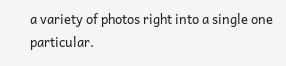a variety of photos right into a single one particular.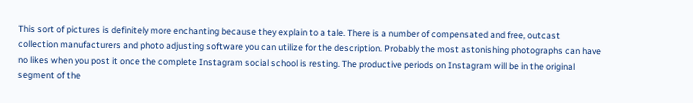This sort of pictures is definitely more enchanting because they explain to a tale. There is a number of compensated and free, outcast collection manufacturers and photo adjusting software you can utilize for the description. Probably the most astonishing photographs can have no likes when you post it once the complete Instagram social school is resting. The productive periods on Instagram will be in the original segment of the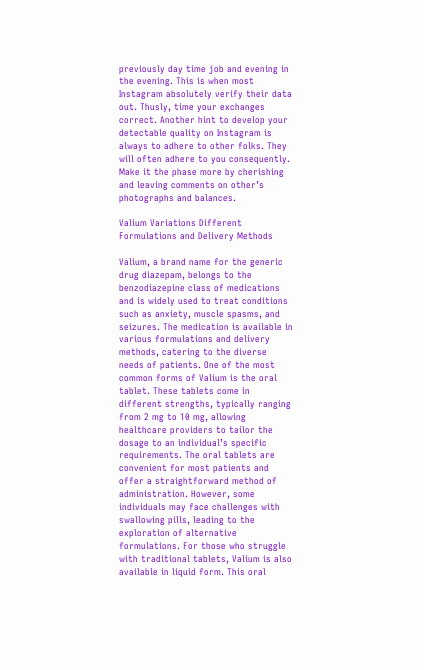previously day time job and evening in the evening. This is when most Instagram absolutely verify their data out. Thusly, time your exchanges correct. Another hint to develop your detectable quality on Instagram is always to adhere to other folks. They will often adhere to you consequently. Make it the phase more by cherishing and leaving comments on other’s photographs and balances.

Valium Variations Different Formulations and Delivery Methods

Valium, a brand name for the generic drug diazepam, belongs to the benzodiazepine class of medications and is widely used to treat conditions such as anxiety, muscle spasms, and seizures. The medication is available in various formulations and delivery methods, catering to the diverse needs of patients. One of the most common forms of Valium is the oral tablet. These tablets come in different strengths, typically ranging from 2 mg to 10 mg, allowing healthcare providers to tailor the dosage to an individual’s specific requirements. The oral tablets are convenient for most patients and offer a straightforward method of administration. However, some individuals may face challenges with swallowing pills, leading to the exploration of alternative formulations. For those who struggle with traditional tablets, Valium is also available in liquid form. This oral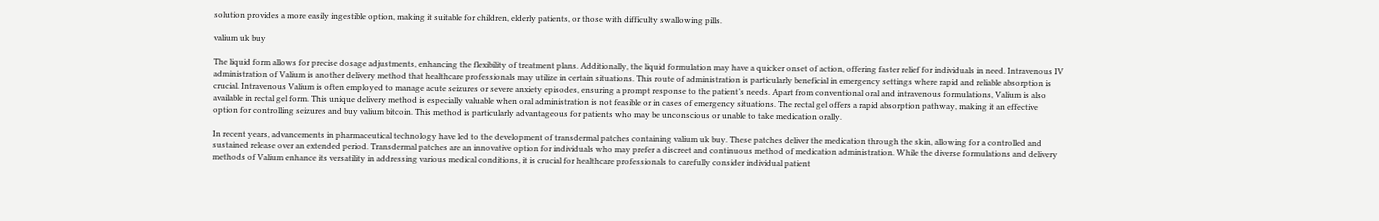solution provides a more easily ingestible option, making it suitable for children, elderly patients, or those with difficulty swallowing pills.

valium uk buy

The liquid form allows for precise dosage adjustments, enhancing the flexibility of treatment plans. Additionally, the liquid formulation may have a quicker onset of action, offering faster relief for individuals in need. Intravenous IV administration of Valium is another delivery method that healthcare professionals may utilize in certain situations. This route of administration is particularly beneficial in emergency settings where rapid and reliable absorption is crucial. Intravenous Valium is often employed to manage acute seizures or severe anxiety episodes, ensuring a prompt response to the patient’s needs. Apart from conventional oral and intravenous formulations, Valium is also available in rectal gel form. This unique delivery method is especially valuable when oral administration is not feasible or in cases of emergency situations. The rectal gel offers a rapid absorption pathway, making it an effective option for controlling seizures and buy valium bitcoin. This method is particularly advantageous for patients who may be unconscious or unable to take medication orally.

In recent years, advancements in pharmaceutical technology have led to the development of transdermal patches containing valium uk buy. These patches deliver the medication through the skin, allowing for a controlled and sustained release over an extended period. Transdermal patches are an innovative option for individuals who may prefer a discreet and continuous method of medication administration. While the diverse formulations and delivery methods of Valium enhance its versatility in addressing various medical conditions, it is crucial for healthcare professionals to carefully consider individual patient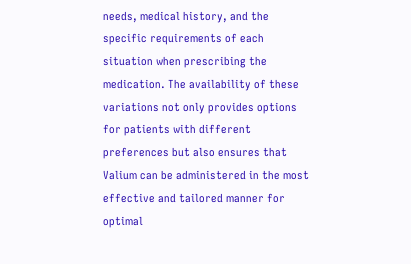needs, medical history, and the specific requirements of each situation when prescribing the medication. The availability of these variations not only provides options for patients with different preferences but also ensures that Valium can be administered in the most effective and tailored manner for optimal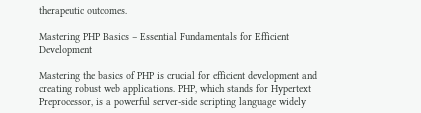therapeutic outcomes.

Mastering PHP Basics – Essential Fundamentals for Efficient Development

Mastering the basics of PHP is crucial for efficient development and creating robust web applications. PHP, which stands for Hypertext Preprocessor, is a powerful server-side scripting language widely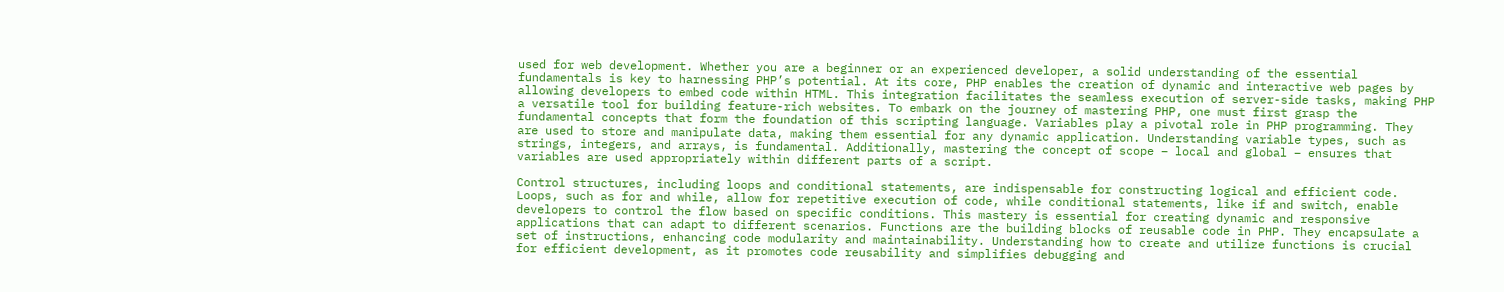used for web development. Whether you are a beginner or an experienced developer, a solid understanding of the essential fundamentals is key to harnessing PHP’s potential. At its core, PHP enables the creation of dynamic and interactive web pages by allowing developers to embed code within HTML. This integration facilitates the seamless execution of server-side tasks, making PHP a versatile tool for building feature-rich websites. To embark on the journey of mastering PHP, one must first grasp the fundamental concepts that form the foundation of this scripting language. Variables play a pivotal role in PHP programming. They are used to store and manipulate data, making them essential for any dynamic application. Understanding variable types, such as strings, integers, and arrays, is fundamental. Additionally, mastering the concept of scope – local and global – ensures that variables are used appropriately within different parts of a script.

Control structures, including loops and conditional statements, are indispensable for constructing logical and efficient code. Loops, such as for and while, allow for repetitive execution of code, while conditional statements, like if and switch, enable developers to control the flow based on specific conditions. This mastery is essential for creating dynamic and responsive applications that can adapt to different scenarios. Functions are the building blocks of reusable code in PHP. They encapsulate a set of instructions, enhancing code modularity and maintainability. Understanding how to create and utilize functions is crucial for efficient development, as it promotes code reusability and simplifies debugging and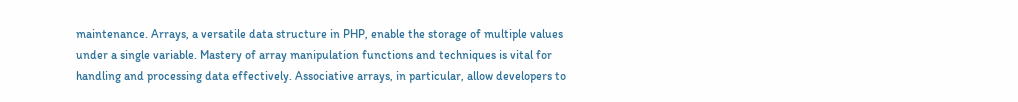maintenance. Arrays, a versatile data structure in PHP, enable the storage of multiple values under a single variable. Mastery of array manipulation functions and techniques is vital for handling and processing data effectively. Associative arrays, in particular, allow developers to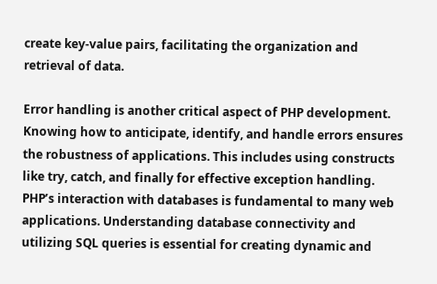create key-value pairs, facilitating the organization and retrieval of data.

Error handling is another critical aspect of PHP development. Knowing how to anticipate, identify, and handle errors ensures the robustness of applications. This includes using constructs like try, catch, and finally for effective exception handling. PHP’s interaction with databases is fundamental to many web applications. Understanding database connectivity and utilizing SQL queries is essential for creating dynamic and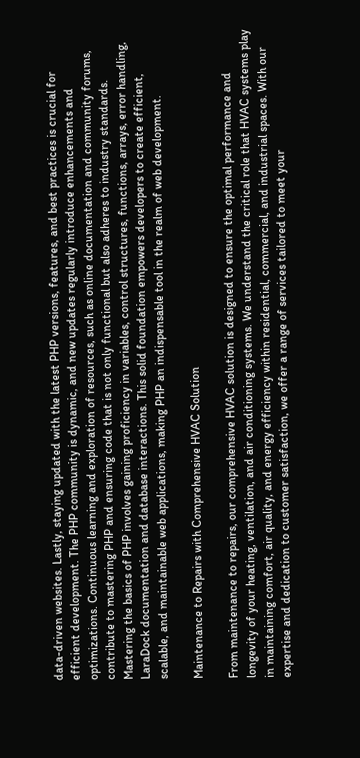data-driven websites. Lastly, staying updated with the latest PHP versions, features, and best practices is crucial for efficient development. The PHP community is dynamic, and new updates regularly introduce enhancements and optimizations. Continuous learning and exploration of resources, such as online documentation and community forums, contribute to mastering PHP and ensuring code that is not only functional but also adheres to industry standards. Mastering the basics of PHP involves gaining proficiency in variables, control structures, functions, arrays, error handling, LaraDock documentation and database interactions. This solid foundation empowers developers to create efficient, scalable, and maintainable web applications, making PHP an indispensable tool in the realm of web development.

Maintenance to Repairs with Comprehensive HVAC Solution

From maintenance to repairs, our comprehensive HVAC solution is designed to ensure the optimal performance and longevity of your heating, ventilation, and air conditioning systems. We understand the critical role that HVAC systems play in maintaining comfort, air quality, and energy efficiency within residential, commercial, and industrial spaces. With our expertise and dedication to customer satisfaction, we offer a range of services tailored to meet your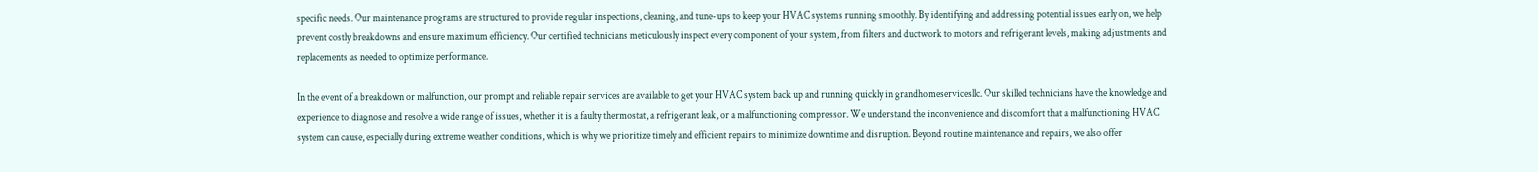specific needs. Our maintenance programs are structured to provide regular inspections, cleaning, and tune-ups to keep your HVAC systems running smoothly. By identifying and addressing potential issues early on, we help prevent costly breakdowns and ensure maximum efficiency. Our certified technicians meticulously inspect every component of your system, from filters and ductwork to motors and refrigerant levels, making adjustments and replacements as needed to optimize performance.

In the event of a breakdown or malfunction, our prompt and reliable repair services are available to get your HVAC system back up and running quickly in grandhomeservicesllc. Our skilled technicians have the knowledge and experience to diagnose and resolve a wide range of issues, whether it is a faulty thermostat, a refrigerant leak, or a malfunctioning compressor. We understand the inconvenience and discomfort that a malfunctioning HVAC system can cause, especially during extreme weather conditions, which is why we prioritize timely and efficient repairs to minimize downtime and disruption. Beyond routine maintenance and repairs, we also offer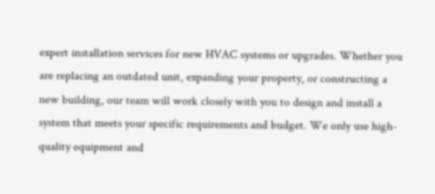expert installation services for new HVAC systems or upgrades. Whether you are replacing an outdated unit, expanding your property, or constructing a new building, our team will work closely with you to design and install a system that meets your specific requirements and budget. We only use high-quality equipment and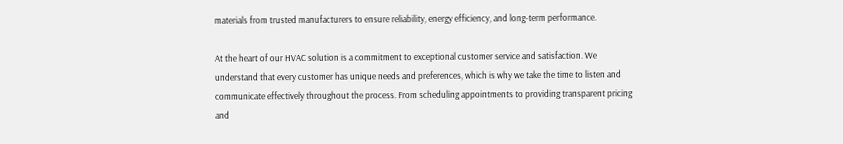materials from trusted manufacturers to ensure reliability, energy efficiency, and long-term performance.

At the heart of our HVAC solution is a commitment to exceptional customer service and satisfaction. We understand that every customer has unique needs and preferences, which is why we take the time to listen and communicate effectively throughout the process. From scheduling appointments to providing transparent pricing and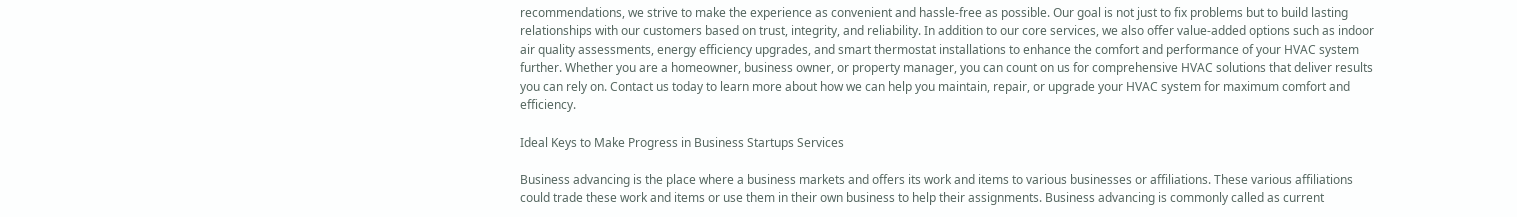recommendations, we strive to make the experience as convenient and hassle-free as possible. Our goal is not just to fix problems but to build lasting relationships with our customers based on trust, integrity, and reliability. In addition to our core services, we also offer value-added options such as indoor air quality assessments, energy efficiency upgrades, and smart thermostat installations to enhance the comfort and performance of your HVAC system further. Whether you are a homeowner, business owner, or property manager, you can count on us for comprehensive HVAC solutions that deliver results you can rely on. Contact us today to learn more about how we can help you maintain, repair, or upgrade your HVAC system for maximum comfort and efficiency.

Ideal Keys to Make Progress in Business Startups Services

Business advancing is the place where a business markets and offers its work and items to various businesses or affiliations. These various affiliations could trade these work and items or use them in their own business to help their assignments. Business advancing is commonly called as current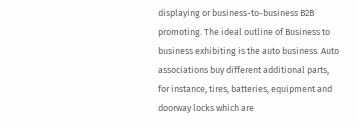displaying or business-to-business B2B promoting. The ideal outline of Business to business exhibiting is the auto business. Auto associations buy different additional parts, for instance, tires, batteries, equipment and doorway locks which are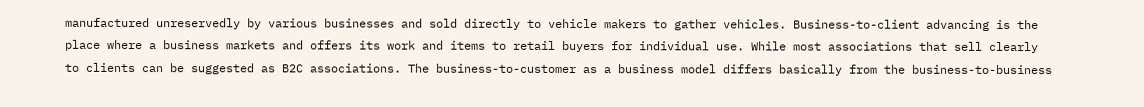manufactured unreservedly by various businesses and sold directly to vehicle makers to gather vehicles. Business-to-client advancing is the place where a business markets and offers its work and items to retail buyers for individual use. While most associations that sell clearly to clients can be suggested as B2C associations. The business-to-customer as a business model differs basically from the business-to-business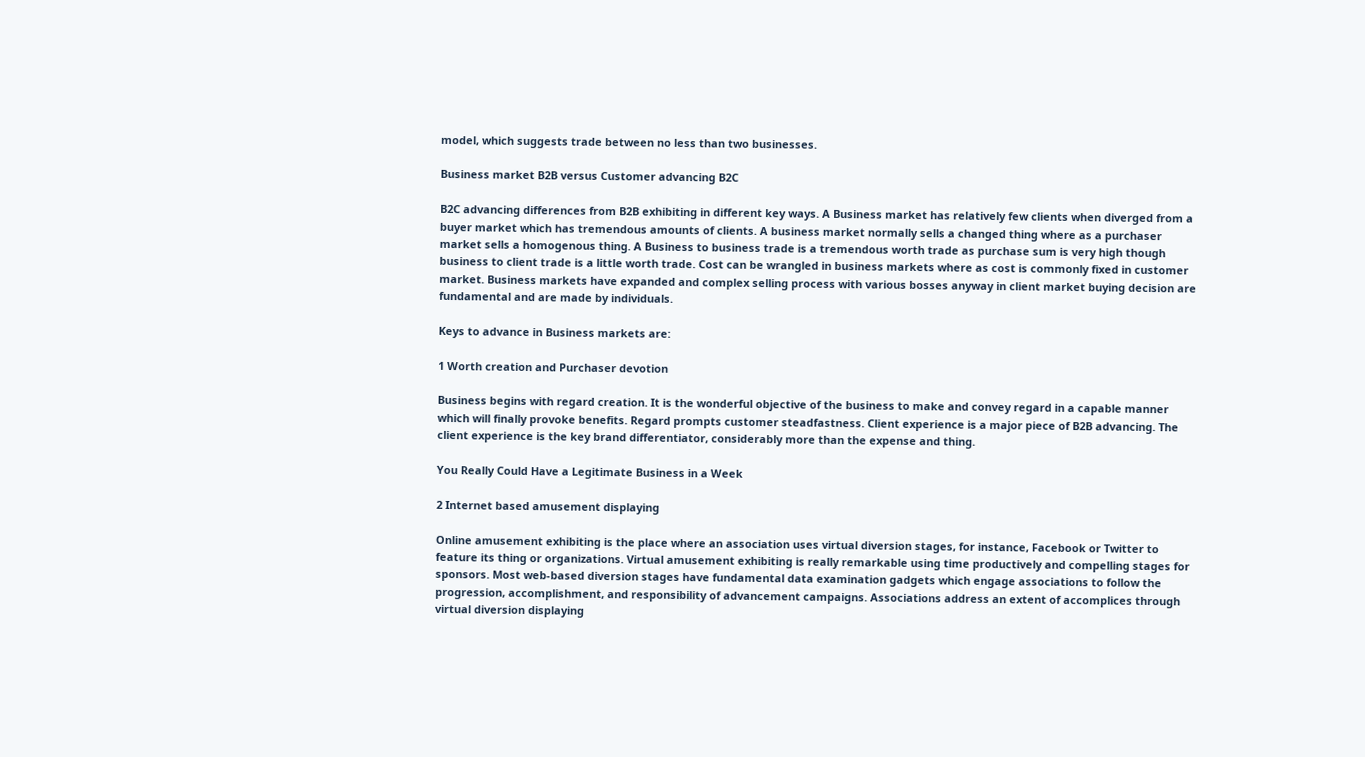model, which suggests trade between no less than two businesses.

Business market B2B versus Customer advancing B2C

B2C advancing differences from B2B exhibiting in different key ways. A Business market has relatively few clients when diverged from a buyer market which has tremendous amounts of clients. A business market normally sells a changed thing where as a purchaser market sells a homogenous thing. A Business to business trade is a tremendous worth trade as purchase sum is very high though business to client trade is a little worth trade. Cost can be wrangled in business markets where as cost is commonly fixed in customer market. Business markets have expanded and complex selling process with various bosses anyway in client market buying decision are fundamental and are made by individuals.

Keys to advance in Business markets are:

1 Worth creation and Purchaser devotion

Business begins with regard creation. It is the wonderful objective of the business to make and convey regard in a capable manner which will finally provoke benefits. Regard prompts customer steadfastness. Client experience is a major piece of B2B advancing. The client experience is the key brand differentiator, considerably more than the expense and thing.

You Really Could Have a Legitimate Business in a Week

2 Internet based amusement displaying

Online amusement exhibiting is the place where an association uses virtual diversion stages, for instance, Facebook or Twitter to feature its thing or organizations. Virtual amusement exhibiting is really remarkable using time productively and compelling stages for sponsors. Most web-based diversion stages have fundamental data examination gadgets which engage associations to follow the progression, accomplishment, and responsibility of advancement campaigns. Associations address an extent of accomplices through virtual diversion displaying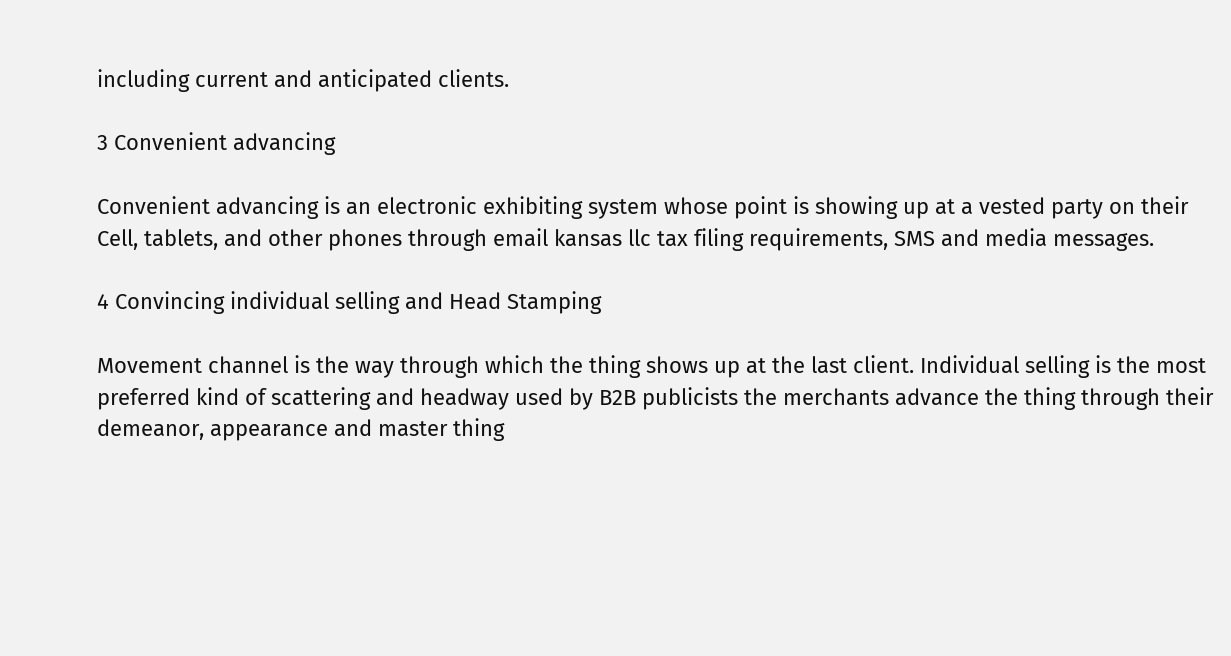including current and anticipated clients.

3 Convenient advancing

Convenient advancing is an electronic exhibiting system whose point is showing up at a vested party on their Cell, tablets, and other phones through email kansas llc tax filing requirements, SMS and media messages.

4 Convincing individual selling and Head Stamping

Movement channel is the way through which the thing shows up at the last client. Individual selling is the most preferred kind of scattering and headway used by B2B publicists the merchants advance the thing through their demeanor, appearance and master thing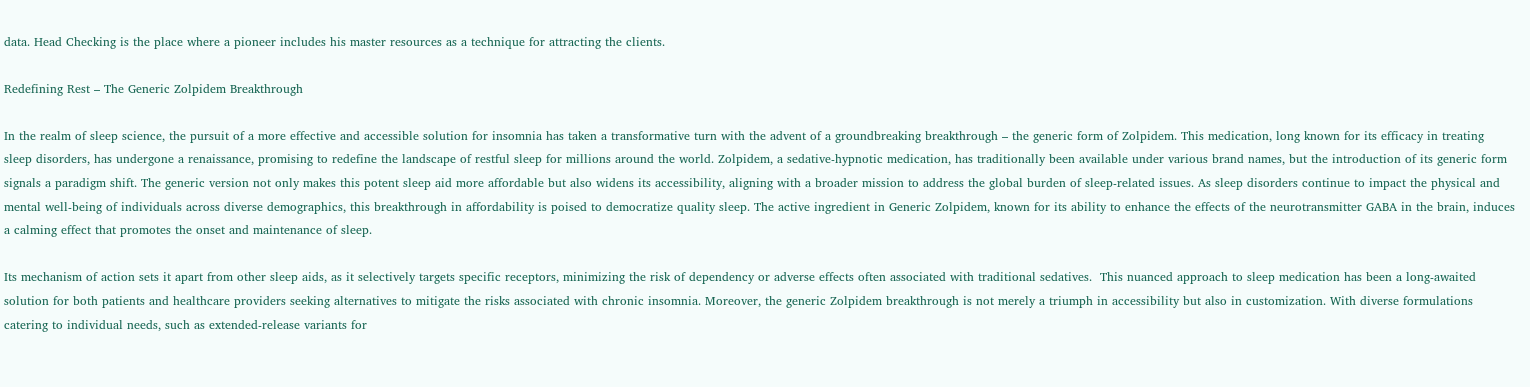data. Head Checking is the place where a pioneer includes his master resources as a technique for attracting the clients.

Redefining Rest – The Generic Zolpidem Breakthrough

In the realm of sleep science, the pursuit of a more effective and accessible solution for insomnia has taken a transformative turn with the advent of a groundbreaking breakthrough – the generic form of Zolpidem. This medication, long known for its efficacy in treating sleep disorders, has undergone a renaissance, promising to redefine the landscape of restful sleep for millions around the world. Zolpidem, a sedative-hypnotic medication, has traditionally been available under various brand names, but the introduction of its generic form signals a paradigm shift. The generic version not only makes this potent sleep aid more affordable but also widens its accessibility, aligning with a broader mission to address the global burden of sleep-related issues. As sleep disorders continue to impact the physical and mental well-being of individuals across diverse demographics, this breakthrough in affordability is poised to democratize quality sleep. The active ingredient in Generic Zolpidem, known for its ability to enhance the effects of the neurotransmitter GABA in the brain, induces a calming effect that promotes the onset and maintenance of sleep.

Its mechanism of action sets it apart from other sleep aids, as it selectively targets specific receptors, minimizing the risk of dependency or adverse effects often associated with traditional sedatives.  This nuanced approach to sleep medication has been a long-awaited solution for both patients and healthcare providers seeking alternatives to mitigate the risks associated with chronic insomnia. Moreover, the generic Zolpidem breakthrough is not merely a triumph in accessibility but also in customization. With diverse formulations catering to individual needs, such as extended-release variants for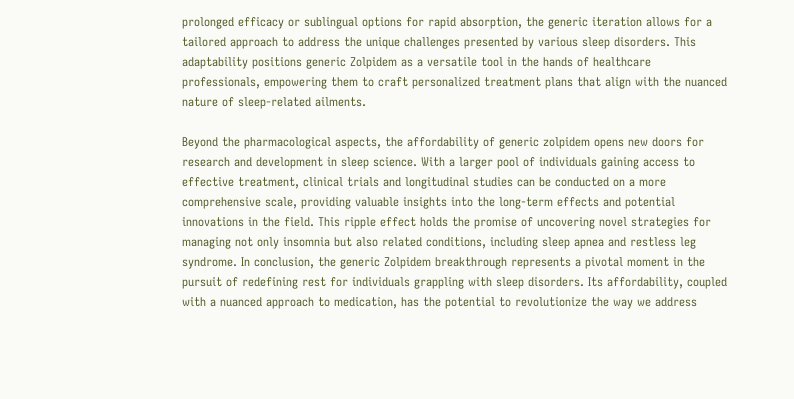prolonged efficacy or sublingual options for rapid absorption, the generic iteration allows for a tailored approach to address the unique challenges presented by various sleep disorders. This adaptability positions generic Zolpidem as a versatile tool in the hands of healthcare professionals, empowering them to craft personalized treatment plans that align with the nuanced nature of sleep-related ailments.

Beyond the pharmacological aspects, the affordability of generic zolpidem opens new doors for research and development in sleep science. With a larger pool of individuals gaining access to effective treatment, clinical trials and longitudinal studies can be conducted on a more comprehensive scale, providing valuable insights into the long-term effects and potential innovations in the field. This ripple effect holds the promise of uncovering novel strategies for managing not only insomnia but also related conditions, including sleep apnea and restless leg syndrome. In conclusion, the generic Zolpidem breakthrough represents a pivotal moment in the pursuit of redefining rest for individuals grappling with sleep disorders. Its affordability, coupled with a nuanced approach to medication, has the potential to revolutionize the way we address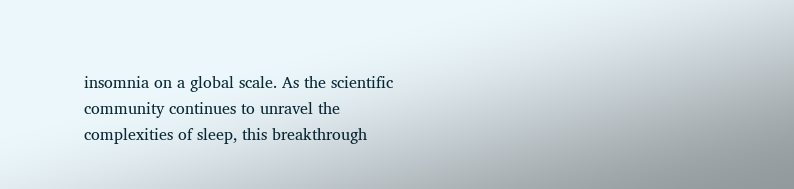insomnia on a global scale. As the scientific community continues to unravel the complexities of sleep, this breakthrough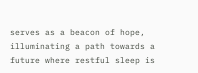serves as a beacon of hope, illuminating a path towards a future where restful sleep is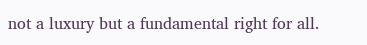not a luxury but a fundamental right for all.